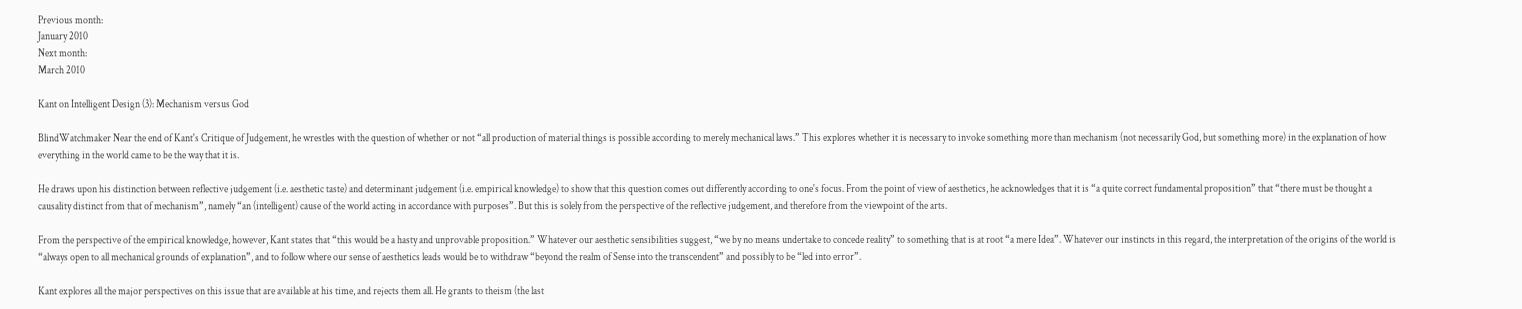Previous month:
January 2010
Next month:
March 2010

Kant on Intelligent Design (3): Mechanism versus God

BlindWatchmaker Near the end of Kant's Critique of Judgement, he wrestles with the question of whether or not “all production of material things is possible according to merely mechanical laws.” This explores whether it is necessary to invoke something more than mechanism (not necessarily God, but something more) in the explanation of how everything in the world came to be the way that it is.

He draws upon his distinction between reflective judgement (i.e. aesthetic taste) and determinant judgement (i.e. empirical knowledge) to show that this question comes out differently according to one's focus. From the point of view of aesthetics, he acknowledges that it is “a quite correct fundamental proposition” that “there must be thought a causality distinct from that of mechanism”, namely “an (intelligent) cause of the world acting in accordance with purposes”. But this is solely from the perspective of the reflective judgement, and therefore from the viewpoint of the arts.

From the perspective of the empirical knowledge, however, Kant states that “this would be a hasty and unprovable proposition.” Whatever our aesthetic sensibilities suggest, “we by no means undertake to concede reality” to something that is at root “a mere Idea”. Whatever our instincts in this regard, the interpretation of the origins of the world is “always open to all mechanical grounds of explanation”, and to follow where our sense of aesthetics leads would be to withdraw “beyond the realm of Sense into the transcendent” and possibly to be “led into error”.

Kant explores all the major perspectives on this issue that are available at his time, and rejects them all. He grants to theism (the last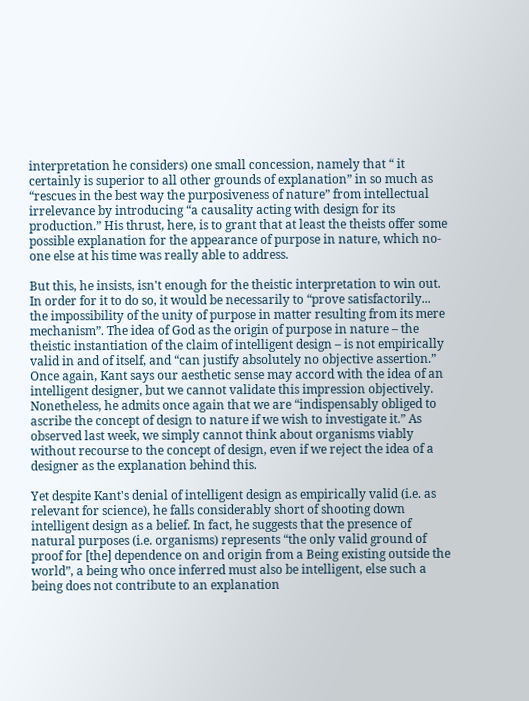interpretation he considers) one small concession, namely that “ it certainly is superior to all other grounds of explanation” in so much as “rescues in the best way the purposiveness of nature” from intellectual irrelevance by introducing “a causality acting with design for its production.” His thrust, here, is to grant that at least the theists offer some possible explanation for the appearance of purpose in nature, which no-one else at his time was really able to address.

But this, he insists, isn't enough for the theistic interpretation to win out. In order for it to do so, it would be necessarily to “prove satisfactorily... the impossibility of the unity of purpose in matter resulting from its mere mechanism”. The idea of God as the origin of purpose in nature – the theistic instantiation of the claim of intelligent design – is not empirically valid in and of itself, and “can justify absolutely no objective assertion.” Once again, Kant says our aesthetic sense may accord with the idea of an intelligent designer, but we cannot validate this impression objectively. Nonetheless, he admits once again that we are “indispensably obliged to ascribe the concept of design to nature if we wish to investigate it.” As observed last week, we simply cannot think about organisms viably without recourse to the concept of design, even if we reject the idea of a designer as the explanation behind this.

Yet despite Kant's denial of intelligent design as empirically valid (i.e. as relevant for science), he falls considerably short of shooting down intelligent design as a belief. In fact, he suggests that the presence of natural purposes (i.e. organisms) represents “the only valid ground of proof for [the] dependence on and origin from a Being existing outside the world”, a being who once inferred must also be intelligent, else such a being does not contribute to an explanation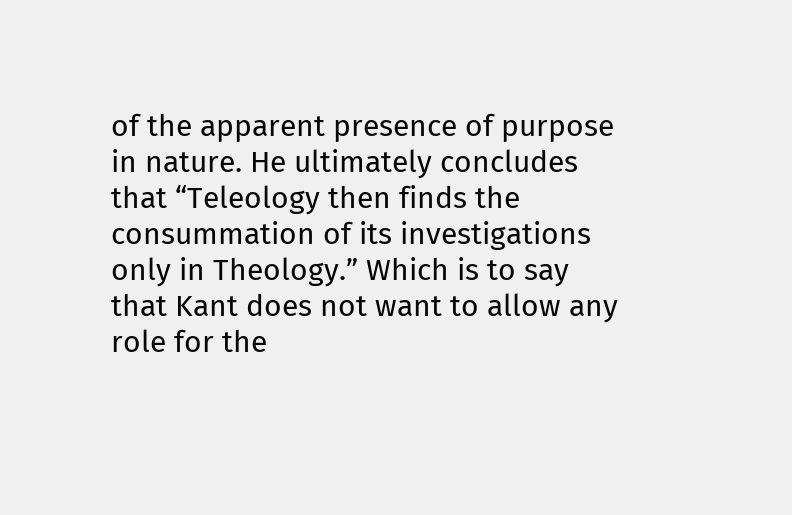of the apparent presence of purpose in nature. He ultimately concludes that “Teleology then finds the consummation of its investigations only in Theology.” Which is to say that Kant does not want to allow any role for the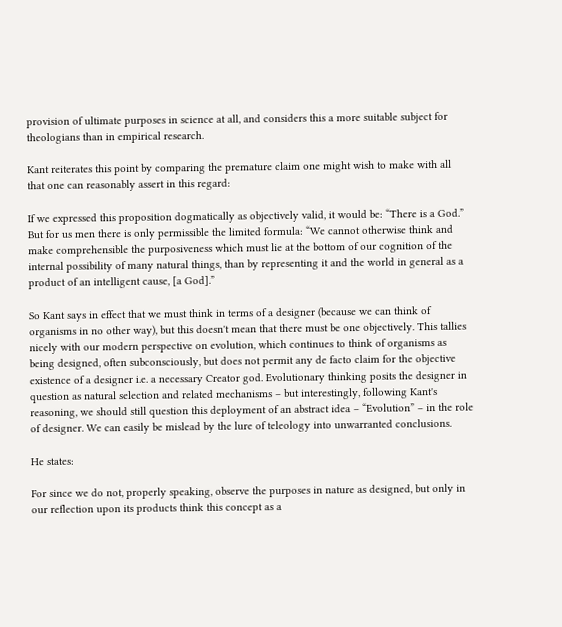provision of ultimate purposes in science at all, and considers this a more suitable subject for theologians than in empirical research.

Kant reiterates this point by comparing the premature claim one might wish to make with all that one can reasonably assert in this regard:

If we expressed this proposition dogmatically as objectively valid, it would be: “There is a God.” But for us men there is only permissible the limited formula: “We cannot otherwise think and make comprehensible the purposiveness which must lie at the bottom of our cognition of the internal possibility of many natural things, than by representing it and the world in general as a product of an intelligent cause, [a God].”

So Kant says in effect that we must think in terms of a designer (because we can think of organisms in no other way), but this doesn't mean that there must be one objectively. This tallies nicely with our modern perspective on evolution, which continues to think of organisms as being designed, often subconsciously, but does not permit any de facto claim for the objective existence of a designer i.e. a necessary Creator god. Evolutionary thinking posits the designer in question as natural selection and related mechanisms – but interestingly, following Kant's reasoning, we should still question this deployment of an abstract idea – “Evolution” – in the role of designer. We can easily be mislead by the lure of teleology into unwarranted conclusions.

He states:

For since we do not, properly speaking, observe the purposes in nature as designed, but only in our reflection upon its products think this concept as a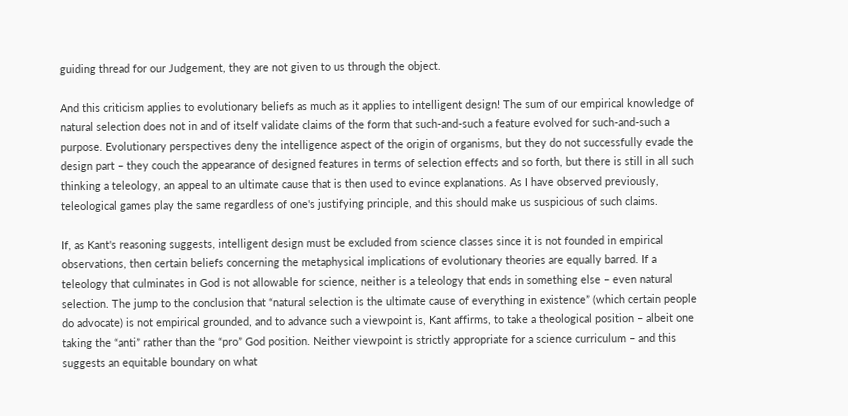guiding thread for our Judgement, they are not given to us through the object.

And this criticism applies to evolutionary beliefs as much as it applies to intelligent design! The sum of our empirical knowledge of natural selection does not in and of itself validate claims of the form that such-and-such a feature evolved for such-and-such a purpose. Evolutionary perspectives deny the intelligence aspect of the origin of organisms, but they do not successfully evade the design part – they couch the appearance of designed features in terms of selection effects and so forth, but there is still in all such thinking a teleology, an appeal to an ultimate cause that is then used to evince explanations. As I have observed previously, teleological games play the same regardless of one's justifying principle, and this should make us suspicious of such claims.

If, as Kant's reasoning suggests, intelligent design must be excluded from science classes since it is not founded in empirical observations, then certain beliefs concerning the metaphysical implications of evolutionary theories are equally barred. If a teleology that culminates in God is not allowable for science, neither is a teleology that ends in something else – even natural selection. The jump to the conclusion that “natural selection is the ultimate cause of everything in existence” (which certain people do advocate) is not empirical grounded, and to advance such a viewpoint is, Kant affirms, to take a theological position – albeit one taking the “anti” rather than the “pro” God position. Neither viewpoint is strictly appropriate for a science curriculum – and this suggests an equitable boundary on what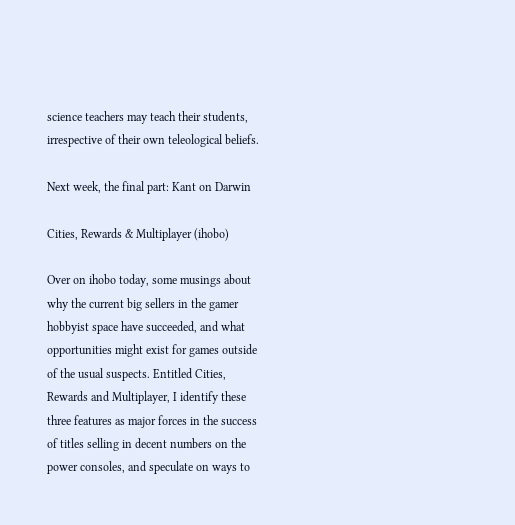science teachers may teach their students, irrespective of their own teleological beliefs.

Next week, the final part: Kant on Darwin

Cities, Rewards & Multiplayer (ihobo)

Over on ihobo today, some musings about why the current big sellers in the gamer hobbyist space have succeeded, and what opportunities might exist for games outside of the usual suspects. Entitled Cities, Rewards and Multiplayer, I identify these three features as major forces in the success of titles selling in decent numbers on the power consoles, and speculate on ways to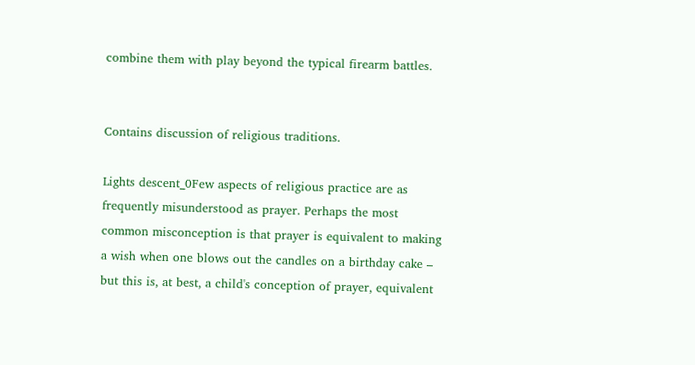combine them with play beyond the typical firearm battles.


Contains discussion of religious traditions.

Lights descent_0Few aspects of religious practice are as frequently misunderstood as prayer. Perhaps the most common misconception is that prayer is equivalent to making a wish when one blows out the candles on a birthday cake – but this is, at best, a child's conception of prayer, equivalent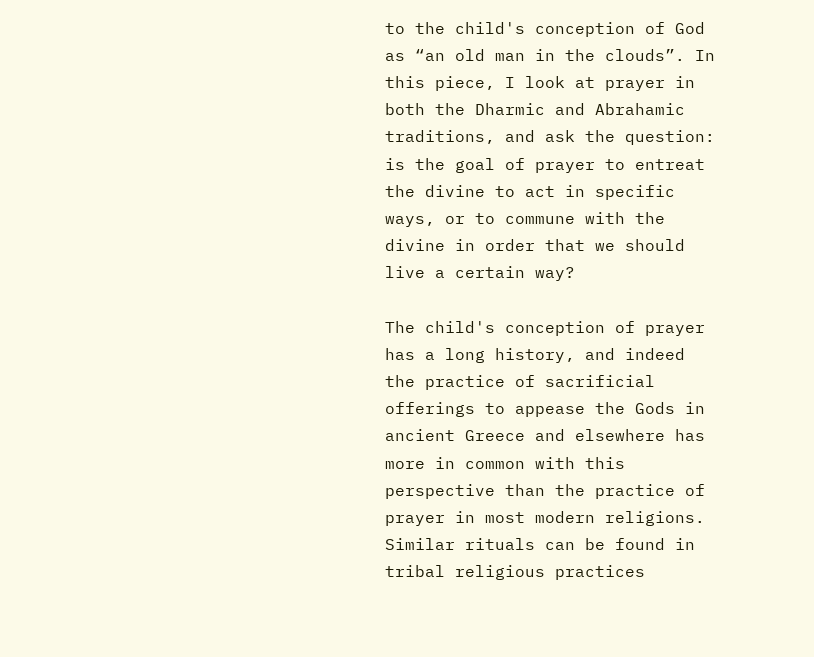to the child's conception of God as “an old man in the clouds”. In this piece, I look at prayer in both the Dharmic and Abrahamic traditions, and ask the question: is the goal of prayer to entreat the divine to act in specific ways, or to commune with the divine in order that we should live a certain way?

The child's conception of prayer has a long history, and indeed the practice of sacrificial offerings to appease the Gods in ancient Greece and elsewhere has more in common with this perspective than the practice of prayer in most modern religions. Similar rituals can be found in tribal religious practices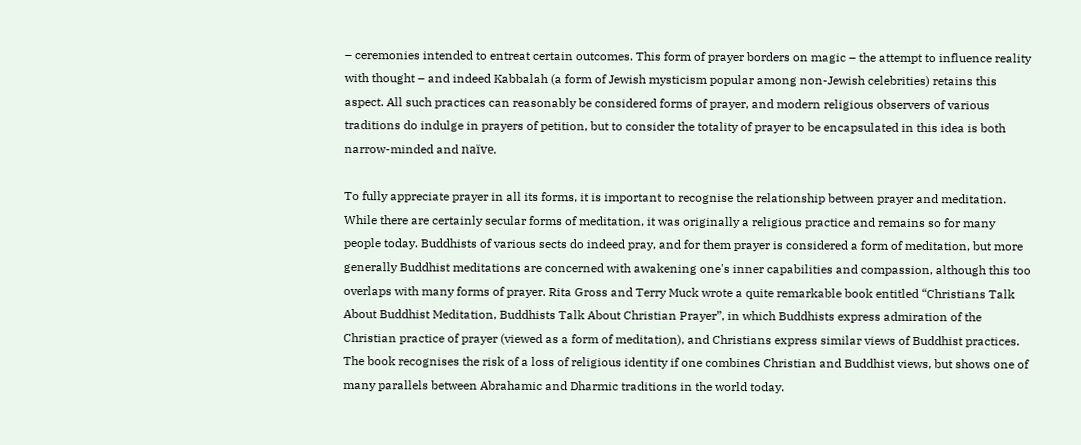– ceremonies intended to entreat certain outcomes. This form of prayer borders on magic – the attempt to influence reality with thought – and indeed Kabbalah (a form of Jewish mysticism popular among non-Jewish celebrities) retains this aspect. All such practices can reasonably be considered forms of prayer, and modern religious observers of various traditions do indulge in prayers of petition, but to consider the totality of prayer to be encapsulated in this idea is both narrow-minded and naïve.

To fully appreciate prayer in all its forms, it is important to recognise the relationship between prayer and meditation. While there are certainly secular forms of meditation, it was originally a religious practice and remains so for many people today. Buddhists of various sects do indeed pray, and for them prayer is considered a form of meditation, but more generally Buddhist meditations are concerned with awakening one's inner capabilities and compassion, although this too overlaps with many forms of prayer. Rita Gross and Terry Muck wrote a quite remarkable book entitled “Christians Talk About Buddhist Meditation, Buddhists Talk About Christian Prayer”, in which Buddhists express admiration of the Christian practice of prayer (viewed as a form of meditation), and Christians express similar views of Buddhist practices. The book recognises the risk of a loss of religious identity if one combines Christian and Buddhist views, but shows one of many parallels between Abrahamic and Dharmic traditions in the world today.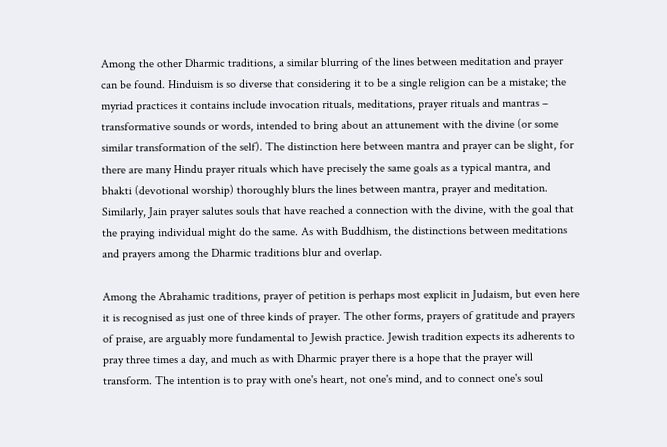Among the other Dharmic traditions, a similar blurring of the lines between meditation and prayer can be found. Hinduism is so diverse that considering it to be a single religion can be a mistake; the myriad practices it contains include invocation rituals, meditations, prayer rituals and mantras – transformative sounds or words, intended to bring about an attunement with the divine (or some similar transformation of the self). The distinction here between mantra and prayer can be slight, for there are many Hindu prayer rituals which have precisely the same goals as a typical mantra, and bhakti (devotional worship) thoroughly blurs the lines between mantra, prayer and meditation. Similarly, Jain prayer salutes souls that have reached a connection with the divine, with the goal that the praying individual might do the same. As with Buddhism, the distinctions between meditations and prayers among the Dharmic traditions blur and overlap.

Among the Abrahamic traditions, prayer of petition is perhaps most explicit in Judaism, but even here it is recognised as just one of three kinds of prayer. The other forms, prayers of gratitude and prayers of praise, are arguably more fundamental to Jewish practice. Jewish tradition expects its adherents to pray three times a day, and much as with Dharmic prayer there is a hope that the prayer will transform. The intention is to pray with one's heart, not one's mind, and to connect one's soul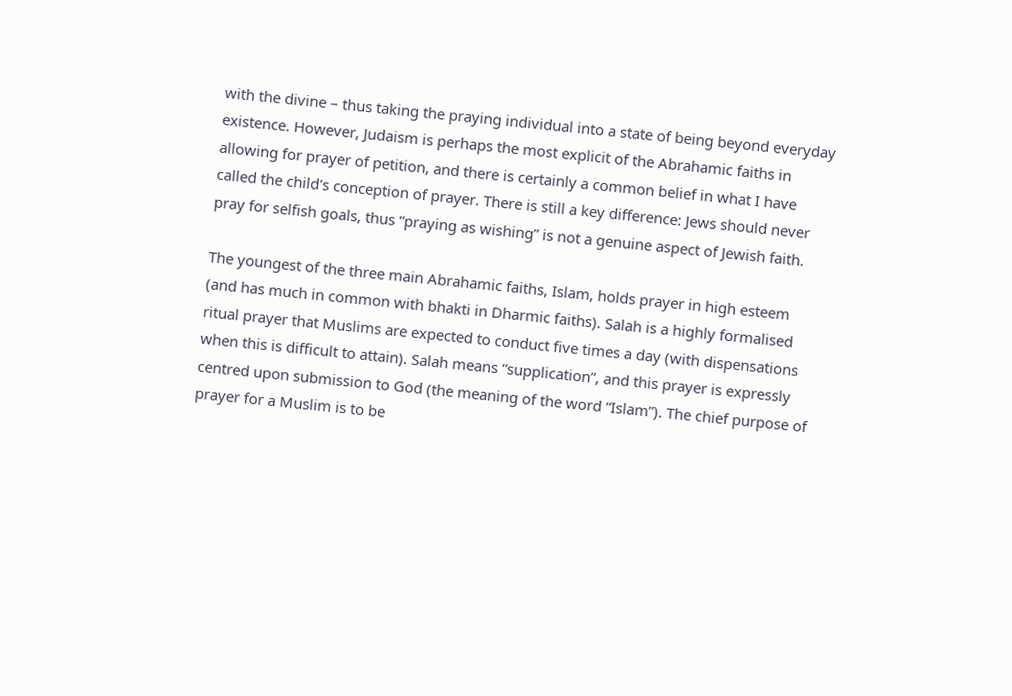with the divine – thus taking the praying individual into a state of being beyond everyday existence. However, Judaism is perhaps the most explicit of the Abrahamic faiths in allowing for prayer of petition, and there is certainly a common belief in what I have called the child's conception of prayer. There is still a key difference: Jews should never pray for selfish goals, thus “praying as wishing” is not a genuine aspect of Jewish faith.

The youngest of the three main Abrahamic faiths, Islam, holds prayer in high esteem (and has much in common with bhakti in Dharmic faiths). Salah is a highly formalised ritual prayer that Muslims are expected to conduct five times a day (with dispensations when this is difficult to attain). Salah means “supplication”, and this prayer is expressly centred upon submission to God (the meaning of the word “Islam”). The chief purpose of prayer for a Muslim is to be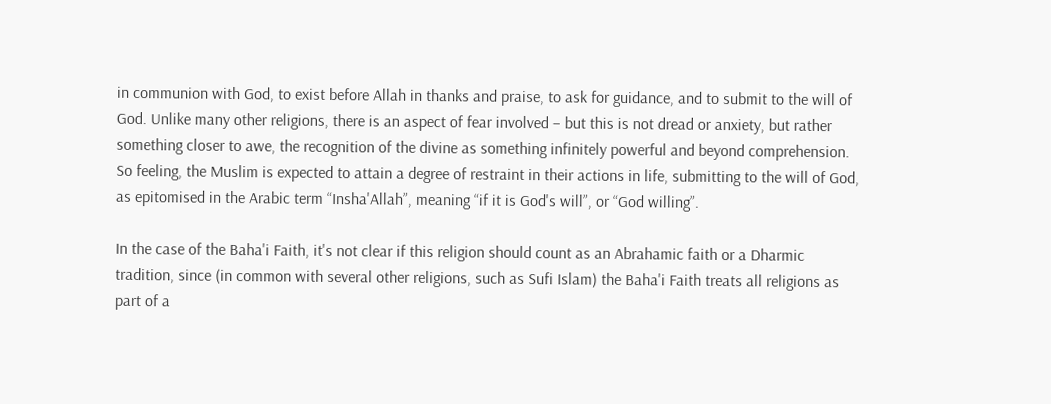in communion with God, to exist before Allah in thanks and praise, to ask for guidance, and to submit to the will of God. Unlike many other religions, there is an aspect of fear involved – but this is not dread or anxiety, but rather something closer to awe, the recognition of the divine as something infinitely powerful and beyond comprehension. So feeling, the Muslim is expected to attain a degree of restraint in their actions in life, submitting to the will of God, as epitomised in the Arabic term “Insha'Allah”, meaning “if it is God's will”, or “God willing”.

In the case of the Baha'i Faith, it's not clear if this religion should count as an Abrahamic faith or a Dharmic tradition, since (in common with several other religions, such as Sufi Islam) the Baha'i Faith treats all religions as part of a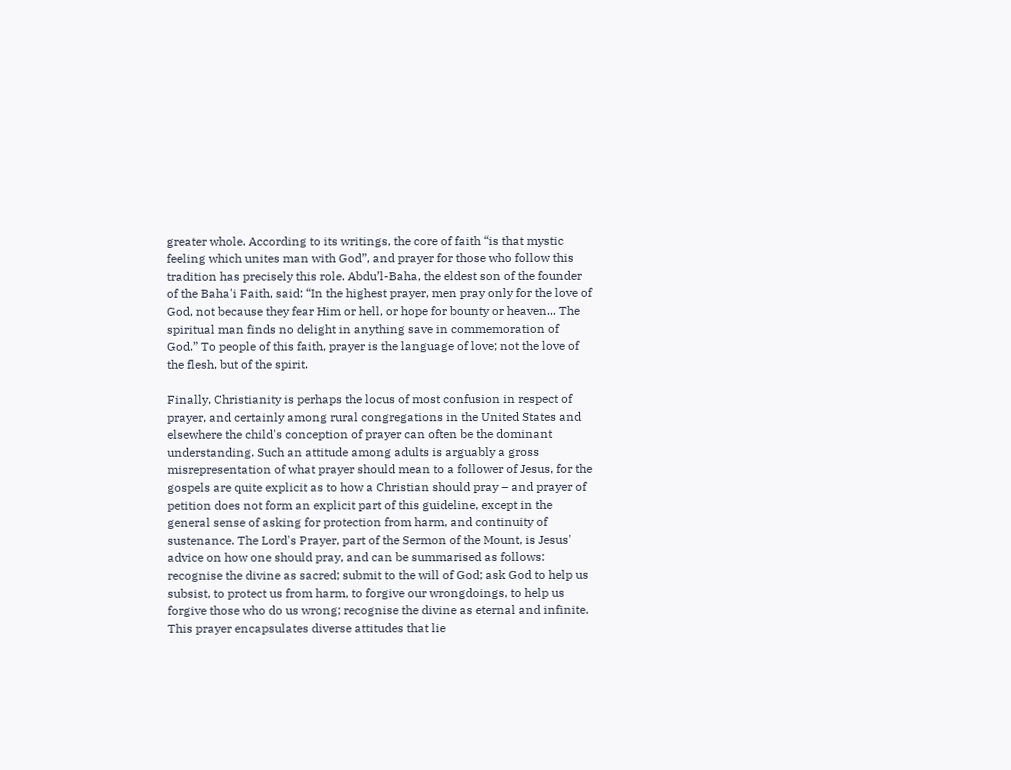greater whole. According to its writings, the core of faith “is that mystic feeling which unites man with God”, and prayer for those who follow this tradition has precisely this role. Abdu’l-Baha, the eldest son of the founder of the Baha'i Faith, said: “In the highest prayer, men pray only for the love of God, not because they fear Him or hell, or hope for bounty or heaven... The spiritual man finds no delight in anything save in commemoration of God.” To people of this faith, prayer is the language of love; not the love of the flesh, but of the spirit.

Finally, Christianity is perhaps the locus of most confusion in respect of prayer, and certainly among rural congregations in the United States and elsewhere the child's conception of prayer can often be the dominant understanding. Such an attitude among adults is arguably a gross misrepresentation of what prayer should mean to a follower of Jesus, for the gospels are quite explicit as to how a Christian should pray – and prayer of petition does not form an explicit part of this guideline, except in the general sense of asking for protection from harm, and continuity of sustenance. The Lord's Prayer, part of the Sermon of the Mount, is Jesus' advice on how one should pray, and can be summarised as follows: recognise the divine as sacred; submit to the will of God; ask God to help us subsist, to protect us from harm, to forgive our wrongdoings, to help us forgive those who do us wrong; recognise the divine as eternal and infinite. This prayer encapsulates diverse attitudes that lie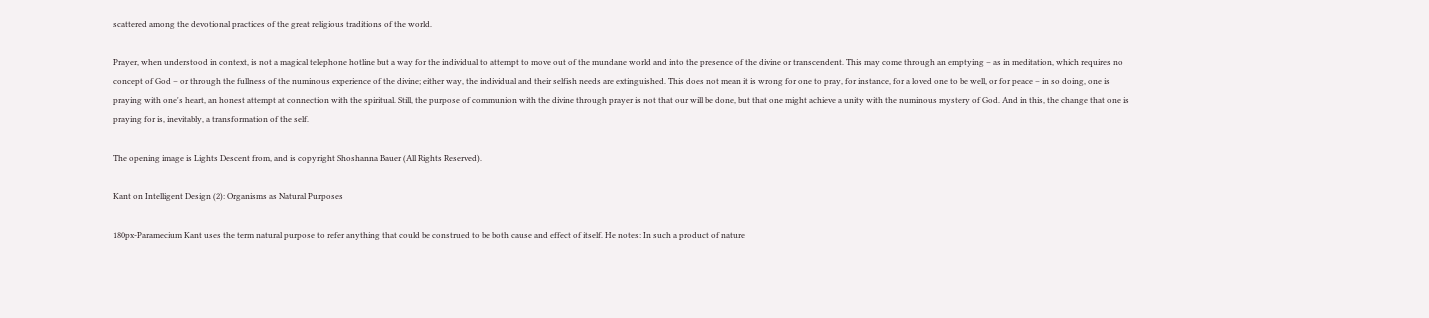scattered among the devotional practices of the great religious traditions of the world.

Prayer, when understood in context, is not a magical telephone hotline but a way for the individual to attempt to move out of the mundane world and into the presence of the divine or transcendent. This may come through an emptying – as in meditation, which requires no concept of God – or through the fullness of the numinous experience of the divine; either way, the individual and their selfish needs are extinguished. This does not mean it is wrong for one to pray, for instance, for a loved one to be well, or for peace – in so doing, one is praying with one's heart, an honest attempt at connection with the spiritual. Still, the purpose of communion with the divine through prayer is not that our will be done, but that one might achieve a unity with the numinous mystery of God. And in this, the change that one is praying for is, inevitably, a transformation of the self.

The opening image is Lights Descent from, and is copyright Shoshanna Bauer (All Rights Reserved).

Kant on Intelligent Design (2): Organisms as Natural Purposes

180px-Paramecium Kant uses the term natural purpose to refer anything that could be construed to be both cause and effect of itself. He notes: In such a product of nature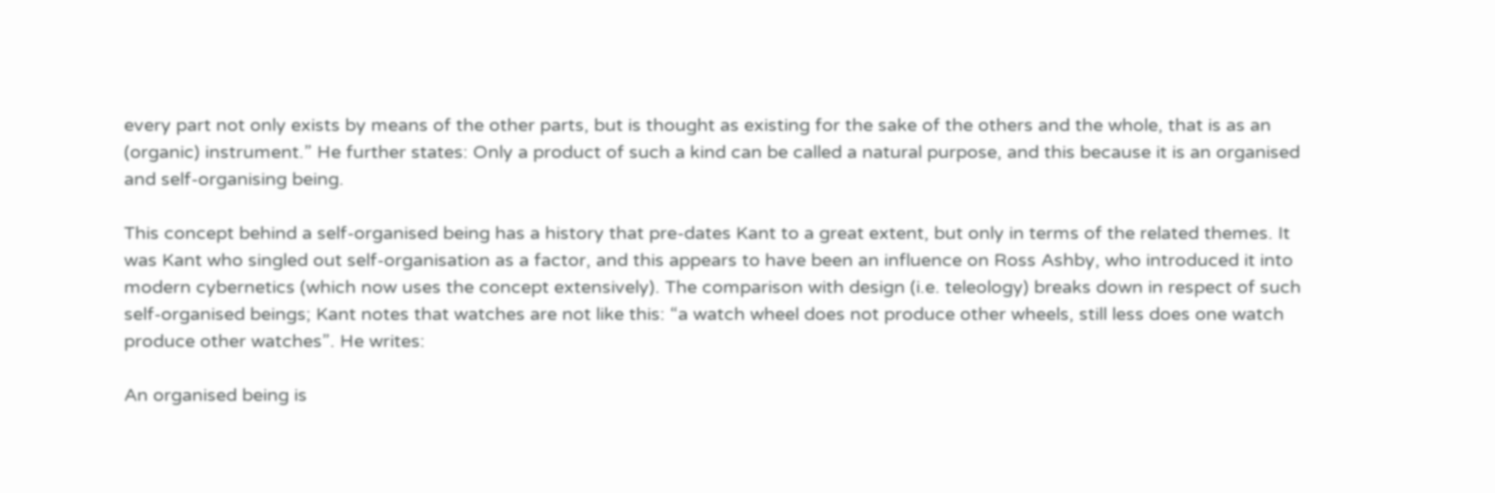every part not only exists by means of the other parts, but is thought as existing for the sake of the others and the whole, that is as an (organic) instrument.” He further states: Only a product of such a kind can be called a natural purpose, and this because it is an organised and self-organising being.

This concept behind a self-organised being has a history that pre-dates Kant to a great extent, but only in terms of the related themes. It was Kant who singled out self-organisation as a factor, and this appears to have been an influence on Ross Ashby, who introduced it into modern cybernetics (which now uses the concept extensively). The comparison with design (i.e. teleology) breaks down in respect of such self-organised beings; Kant notes that watches are not like this: “a watch wheel does not produce other wheels, still less does one watch produce other watches”. He writes:

An organised being is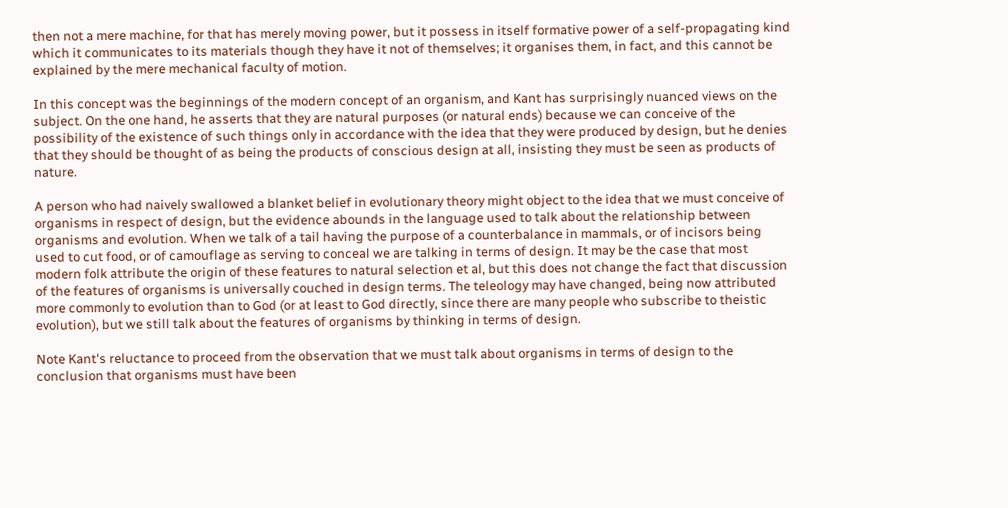then not a mere machine, for that has merely moving power, but it possess in itself formative power of a self-propagating kind which it communicates to its materials though they have it not of themselves; it organises them, in fact, and this cannot be explained by the mere mechanical faculty of motion.

In this concept was the beginnings of the modern concept of an organism, and Kant has surprisingly nuanced views on the subject. On the one hand, he asserts that they are natural purposes (or natural ends) because we can conceive of the possibility of the existence of such things only in accordance with the idea that they were produced by design, but he denies that they should be thought of as being the products of conscious design at all, insisting they must be seen as products of nature.

A person who had naively swallowed a blanket belief in evolutionary theory might object to the idea that we must conceive of organisms in respect of design, but the evidence abounds in the language used to talk about the relationship between organisms and evolution. When we talk of a tail having the purpose of a counterbalance in mammals, or of incisors being used to cut food, or of camouflage as serving to conceal we are talking in terms of design. It may be the case that most modern folk attribute the origin of these features to natural selection et al, but this does not change the fact that discussion of the features of organisms is universally couched in design terms. The teleology may have changed, being now attributed more commonly to evolution than to God (or at least to God directly, since there are many people who subscribe to theistic evolution), but we still talk about the features of organisms by thinking in terms of design.

Note Kant's reluctance to proceed from the observation that we must talk about organisms in terms of design to the conclusion that organisms must have been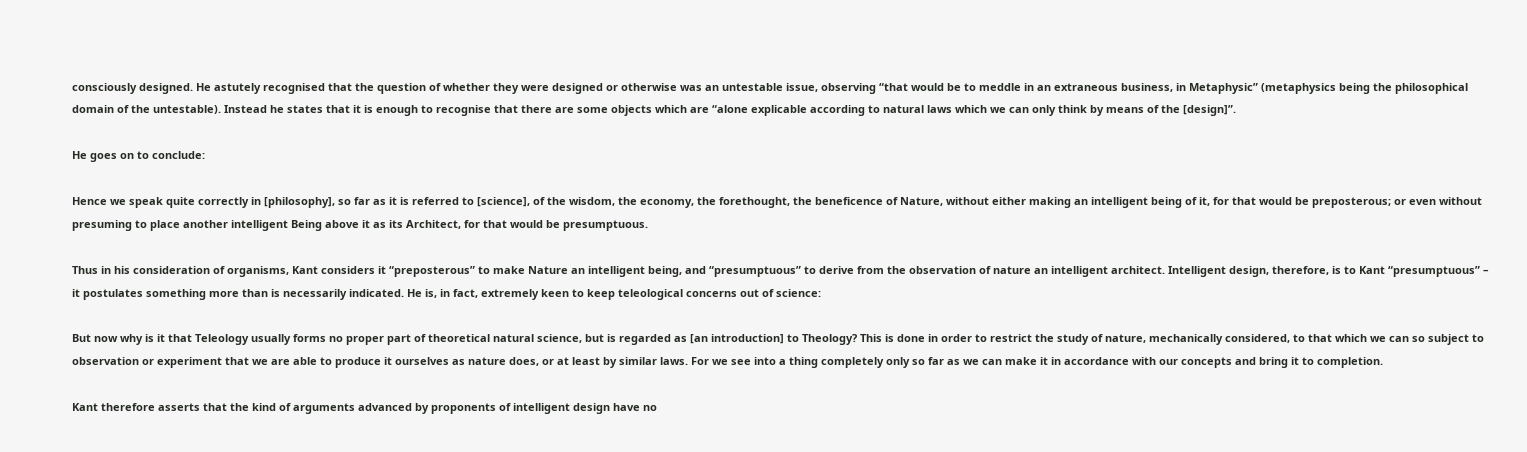consciously designed. He astutely recognised that the question of whether they were designed or otherwise was an untestable issue, observing “that would be to meddle in an extraneous business, in Metaphysic” (metaphysics being the philosophical domain of the untestable). Instead he states that it is enough to recognise that there are some objects which are “alone explicable according to natural laws which we can only think by means of the [design]”.

He goes on to conclude:

Hence we speak quite correctly in [philosophy], so far as it is referred to [science], of the wisdom, the economy, the forethought, the beneficence of Nature, without either making an intelligent being of it, for that would be preposterous; or even without presuming to place another intelligent Being above it as its Architect, for that would be presumptuous.

Thus in his consideration of organisms, Kant considers it “preposterous” to make Nature an intelligent being, and “presumptuous” to derive from the observation of nature an intelligent architect. Intelligent design, therefore, is to Kant “presumptuous” – it postulates something more than is necessarily indicated. He is, in fact, extremely keen to keep teleological concerns out of science:

But now why is it that Teleology usually forms no proper part of theoretical natural science, but is regarded as [an introduction] to Theology? This is done in order to restrict the study of nature, mechanically considered, to that which we can so subject to observation or experiment that we are able to produce it ourselves as nature does, or at least by similar laws. For we see into a thing completely only so far as we can make it in accordance with our concepts and bring it to completion.

Kant therefore asserts that the kind of arguments advanced by proponents of intelligent design have no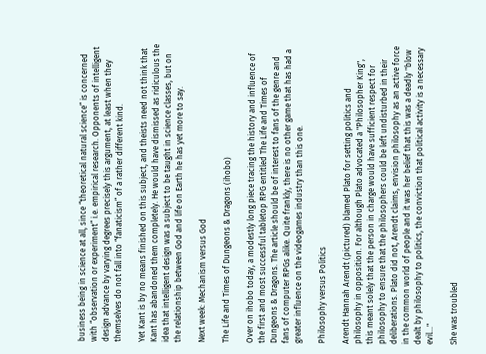business being in science at all, since “theoretical natural science” is concerned with “observation or experiment” i.e. empirical research. Opponents of intelligent design advance by varying degrees precisely this argument, at least when they themselves do not fall into “fanaticism” of a rather different kind.

Yet Kant is by no means finished on this subject, and theists need not think that Kant has abandoned them completely. He would have dismissed as ridiculous the idea that intelligent design was a subject to be taught in science classes, but on the relationship between God and life on Earth he has yet more to say.

Next week: Mechanism versus God

The Life and Times of Dungeons & Dragons (ihobo)

Over on ihobo today, a modestly long piece tracing the history and influence of the first and most successful tabletop RPG entitled The Life and Times of Dungeons & Dragons. The article should be of interest to fans of the genre and fans of computer RPGs alike. Quite frankly, there is no other game that has had a greater influence on the videogames industry than this one.

Philosophy versus Politics

Arendt Hannah Arendt (pictured) blamed Plato for setting politics and philosophy in opposition. For although Plato advocated a "Philosopher King", this meant solely that the person in charge would have sufficient respect for philosophy to ensure that the philosophers could be left undisturbed in their deliberations. Plato did not, Arendt claims, envision philosophy as an active force in the common world of people and it was her belief that this was a deadly "blow dealt by philosophy to politics, the conviction that political activity is a necessary evil..."

She was troubled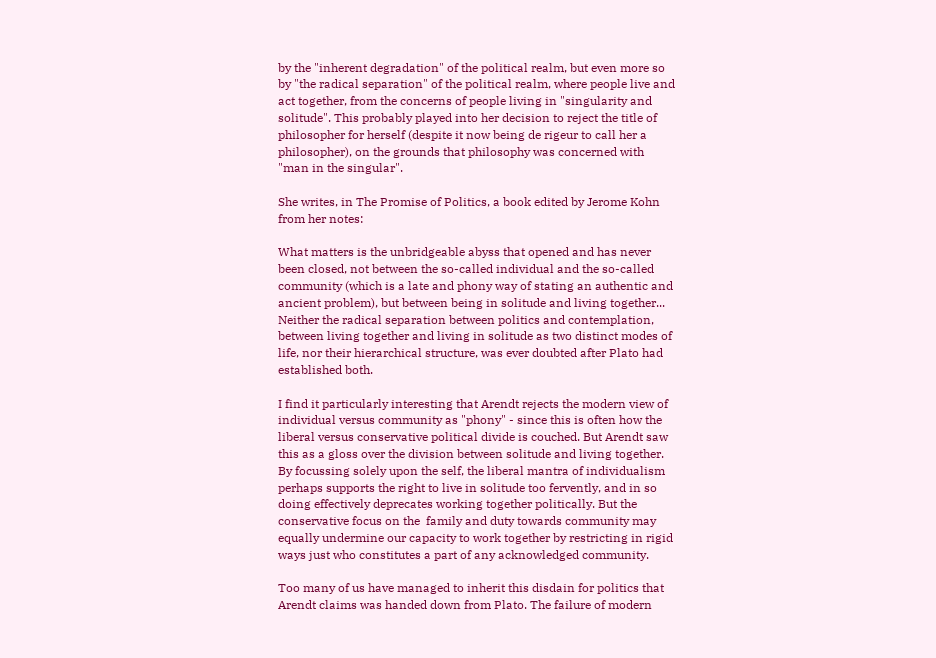by the "inherent degradation" of the political realm, but even more so by "the radical separation" of the political realm, where people live and act together, from the concerns of people living in "singularity and solitude". This probably played into her decision to reject the title of philosopher for herself (despite it now being de rigeur to call her a philosopher), on the grounds that philosophy was concerned with "man in the singular".

She writes, in The Promise of Politics, a book edited by Jerome Kohn from her notes:

What matters is the unbridgeable abyss that opened and has never been closed, not between the so-called individual and the so-called community (which is a late and phony way of stating an authentic and ancient problem), but between being in solitude and living together... Neither the radical separation between politics and contemplation, between living together and living in solitude as two distinct modes of life, nor their hierarchical structure, was ever doubted after Plato had established both.

I find it particularly interesting that Arendt rejects the modern view of individual versus community as "phony" - since this is often how the liberal versus conservative political divide is couched. But Arendt saw this as a gloss over the division between solitude and living together. By focussing solely upon the self, the liberal mantra of individualism perhaps supports the right to live in solitude too fervently, and in so doing effectively deprecates working together politically. But the conservative focus on the  family and duty towards community may equally undermine our capacity to work together by restricting in rigid ways just who constitutes a part of any acknowledged community.

Too many of us have managed to inherit this disdain for politics that Arendt claims was handed down from Plato. The failure of modern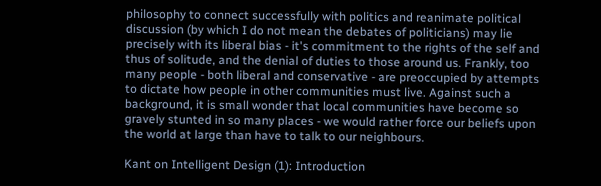philosophy to connect successfully with politics and reanimate political discussion (by which I do not mean the debates of politicians) may lie precisely with its liberal bias - it's commitment to the rights of the self and thus of solitude, and the denial of duties to those around us. Frankly, too many people - both liberal and conservative - are preoccupied by attempts to dictate how people in other communities must live. Against such a background, it is small wonder that local communities have become so gravely stunted in so many places - we would rather force our beliefs upon the world at large than have to talk to our neighbours.

Kant on Intelligent Design (1): Introduction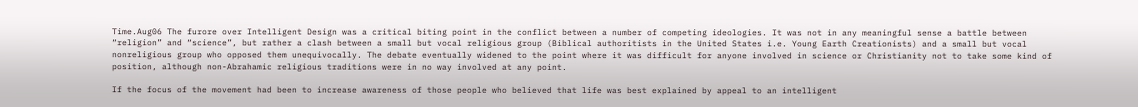Time.Aug06 The furore over Intelligent Design was a critical biting point in the conflict between a number of competing ideologies. It was not in any meaningful sense a battle between “religion” and “science”, but rather a clash between a small but vocal religious group (Biblical authoritists in the United States i.e. Young Earth Creationists) and a small but vocal nonreligious group who opposed them unequivocally. The debate eventually widened to the point where it was difficult for anyone involved in science or Christianity not to take some kind of position, although non-Abrahamic religious traditions were in no way involved at any point.

If the focus of the movement had been to increase awareness of those people who believed that life was best explained by appeal to an intelligent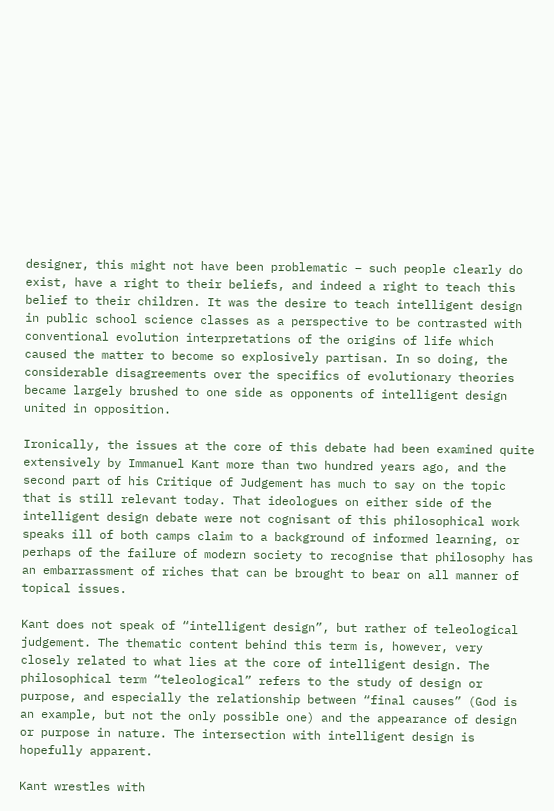designer, this might not have been problematic – such people clearly do exist, have a right to their beliefs, and indeed a right to teach this belief to their children. It was the desire to teach intelligent design in public school science classes as a perspective to be contrasted with conventional evolution interpretations of the origins of life which caused the matter to become so explosively partisan. In so doing, the considerable disagreements over the specifics of evolutionary theories became largely brushed to one side as opponents of intelligent design united in opposition.

Ironically, the issues at the core of this debate had been examined quite extensively by Immanuel Kant more than two hundred years ago, and the second part of his Critique of Judgement has much to say on the topic that is still relevant today. That ideologues on either side of the intelligent design debate were not cognisant of this philosophical work speaks ill of both camps claim to a background of informed learning, or perhaps of the failure of modern society to recognise that philosophy has an embarrassment of riches that can be brought to bear on all manner of topical issues.

Kant does not speak of “intelligent design”, but rather of teleological judgement. The thematic content behind this term is, however, very closely related to what lies at the core of intelligent design. The philosophical term “teleological” refers to the study of design or purpose, and especially the relationship between “final causes” (God is an example, but not the only possible one) and the appearance of design or purpose in nature. The intersection with intelligent design is hopefully apparent.

Kant wrestles with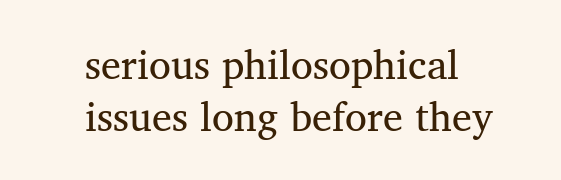serious philosophical issues long before they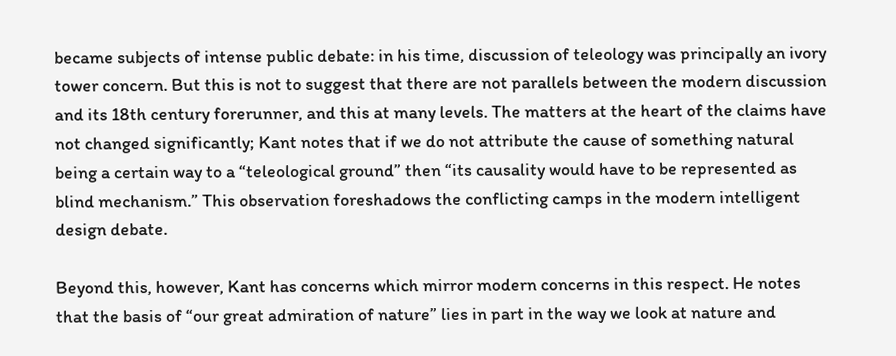became subjects of intense public debate: in his time, discussion of teleology was principally an ivory tower concern. But this is not to suggest that there are not parallels between the modern discussion and its 18th century forerunner, and this at many levels. The matters at the heart of the claims have not changed significantly; Kant notes that if we do not attribute the cause of something natural being a certain way to a “teleological ground” then “its causality would have to be represented as blind mechanism.” This observation foreshadows the conflicting camps in the modern intelligent design debate.

Beyond this, however, Kant has concerns which mirror modern concerns in this respect. He notes that the basis of “our great admiration of nature” lies in part in the way we look at nature and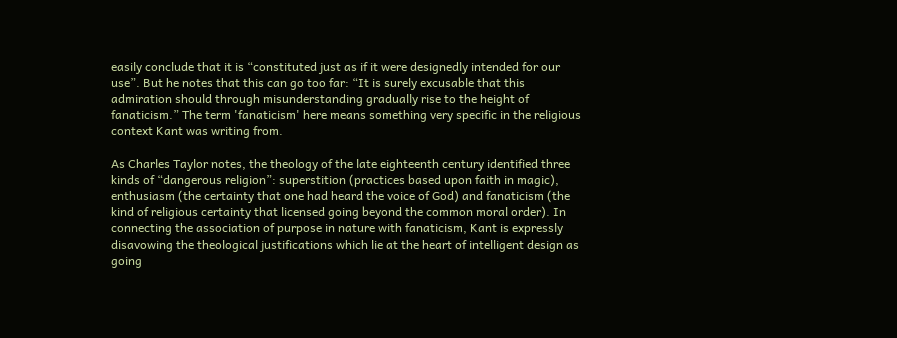easily conclude that it is “constituted just as if it were designedly intended for our use”. But he notes that this can go too far: “It is surely excusable that this admiration should through misunderstanding gradually rise to the height of fanaticism.” The term 'fanaticism' here means something very specific in the religious context Kant was writing from.

As Charles Taylor notes, the theology of the late eighteenth century identified three kinds of “dangerous religion”: superstition (practices based upon faith in magic), enthusiasm (the certainty that one had heard the voice of God) and fanaticism (the kind of religious certainty that licensed going beyond the common moral order). In connecting the association of purpose in nature with fanaticism, Kant is expressly disavowing the theological justifications which lie at the heart of intelligent design as going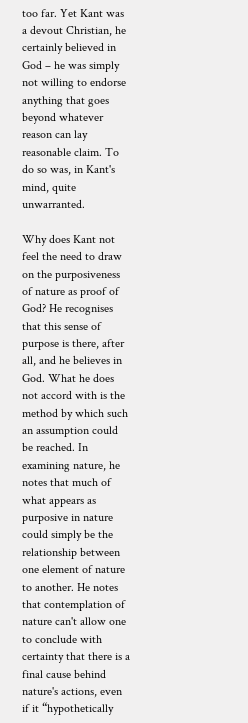too far. Yet Kant was a devout Christian, he certainly believed in God – he was simply not willing to endorse anything that goes beyond whatever reason can lay reasonable claim. To do so was, in Kant's mind, quite unwarranted.

Why does Kant not feel the need to draw on the purposiveness of nature as proof of God? He recognises that this sense of purpose is there, after all, and he believes in God. What he does not accord with is the method by which such an assumption could be reached. In examining nature, he notes that much of what appears as purposive in nature could simply be the relationship between one element of nature to another. He notes that contemplation of nature can't allow one to conclude with certainty that there is a final cause behind nature's actions, even if it “hypothetically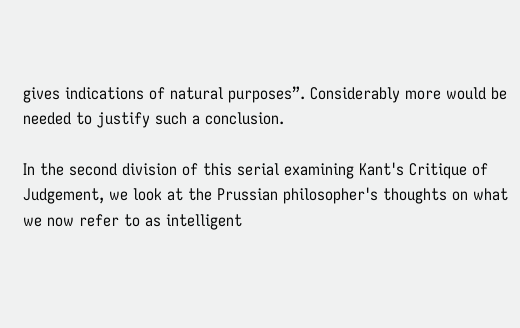gives indications of natural purposes”. Considerably more would be needed to justify such a conclusion.

In the second division of this serial examining Kant's Critique of Judgement, we look at the Prussian philosopher's thoughts on what we now refer to as intelligent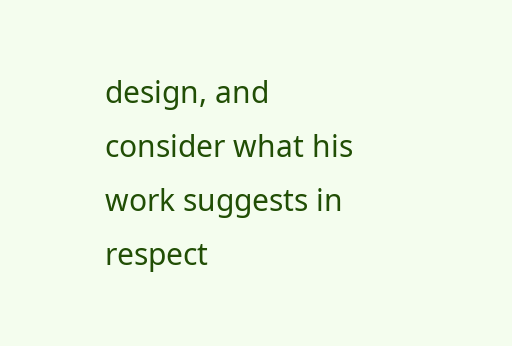design, and consider what his work suggests in respect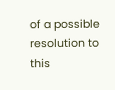of a possible resolution to this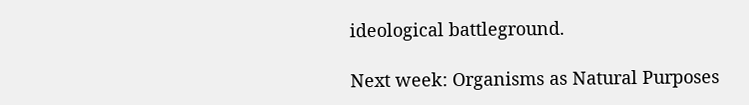ideological battleground.

Next week: Organisms as Natural Purposes